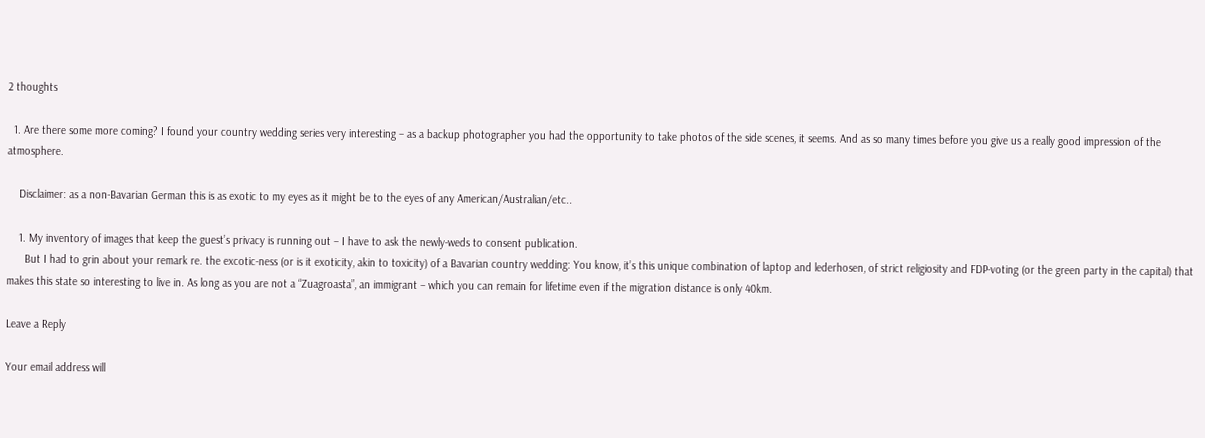2 thoughts

  1. Are there some more coming? I found your country wedding series very interesting – as a backup photographer you had the opportunity to take photos of the side scenes, it seems. And as so many times before you give us a really good impression of the atmosphere.

    Disclaimer: as a non-Bavarian German this is as exotic to my eyes as it might be to the eyes of any American/Australian/etc..

    1. My inventory of images that keep the guest’s privacy is running out – I have to ask the newly-weds to consent publication.
      But I had to grin about your remark re. the excotic-ness (or is it exoticity, akin to toxicity) of a Bavarian country wedding: You know, it’s this unique combination of laptop and lederhosen, of strict religiosity and FDP-voting (or the green party in the capital) that makes this state so interesting to live in. As long as you are not a “Zuagroasta”, an immigrant – which you can remain for lifetime even if the migration distance is only 40km.

Leave a Reply

Your email address will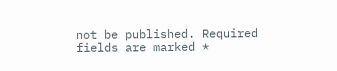not be published. Required fields are marked *